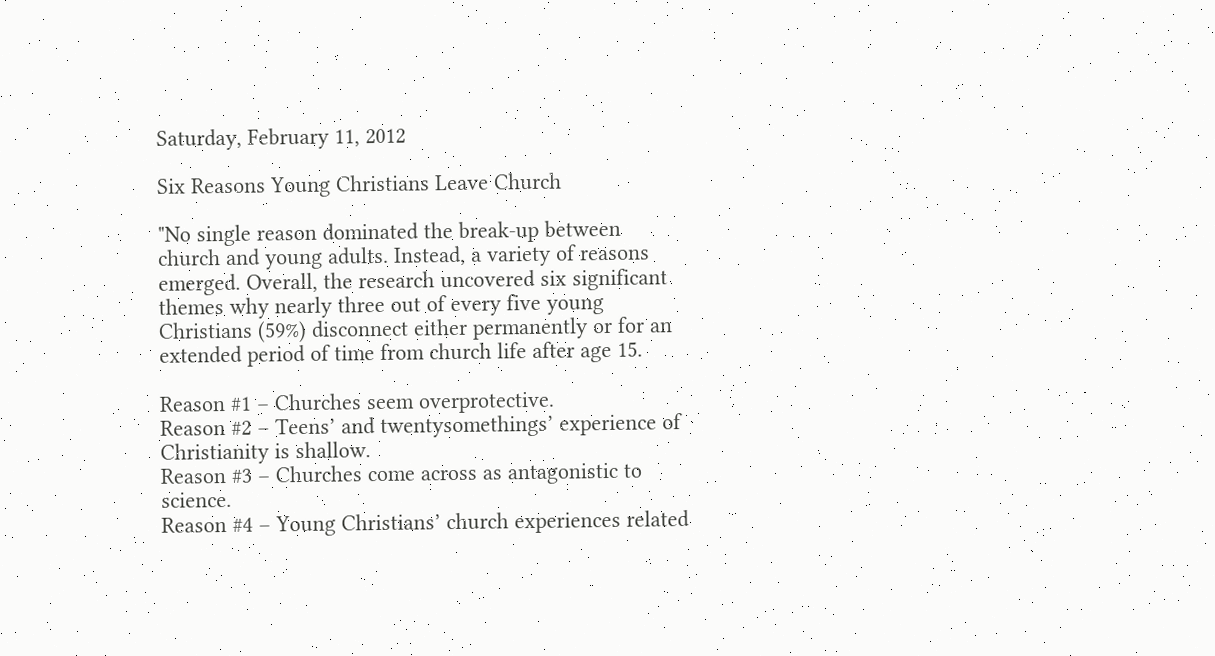Saturday, February 11, 2012

Six Reasons Young Christians Leave Church

"No single reason dominated the break-up between church and young adults. Instead, a variety of reasons emerged. Overall, the research uncovered six significant themes why nearly three out of every five young Christians (59%) disconnect either permanently or for an extended period of time from church life after age 15.

Reason #1 – Churches seem overprotective.
Reason #2 – Teens’ and twentysomethings’ experience of Christianity is shallow.
Reason #3 – Churches come across as antagonistic to science.
Reason #4 – Young Christians’ church experiences related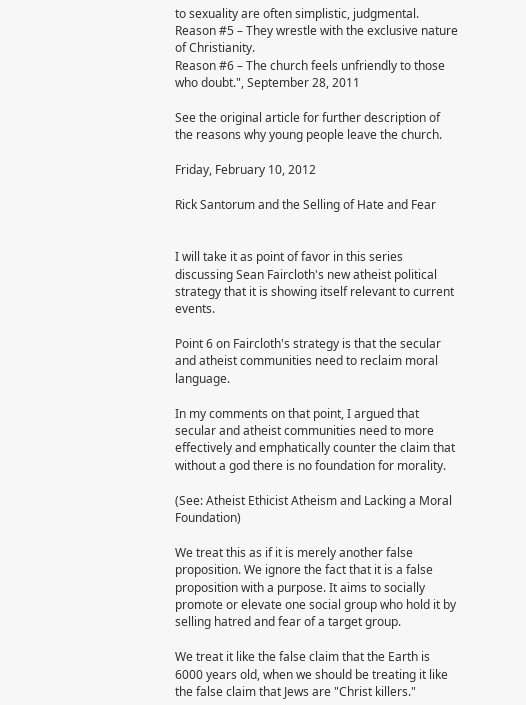to sexuality are often simplistic, judgmental.
Reason #5 – They wrestle with the exclusive nature of Christianity.
Reason #6 – The church feels unfriendly to those who doubt.", September 28, 2011

See the original article for further description of the reasons why young people leave the church.

Friday, February 10, 2012

Rick Santorum and the Selling of Hate and Fear


I will take it as point of favor in this series discussing Sean Faircloth's new atheist political strategy that it is showing itself relevant to current events.

Point 6 on Faircloth's strategy is that the secular and atheist communities need to reclaim moral language.

In my comments on that point, I argued that secular and atheist communities need to more effectively and emphatically counter the claim that without a god there is no foundation for morality.

(See: Atheist Ethicist Atheism and Lacking a Moral Foundation)

We treat this as if it is merely another false proposition. We ignore the fact that it is a false proposition with a purpose. It aims to socially promote or elevate one social group who hold it by selling hatred and fear of a target group.

We treat it like the false claim that the Earth is 6000 years old, when we should be treating it like the false claim that Jews are "Christ killers."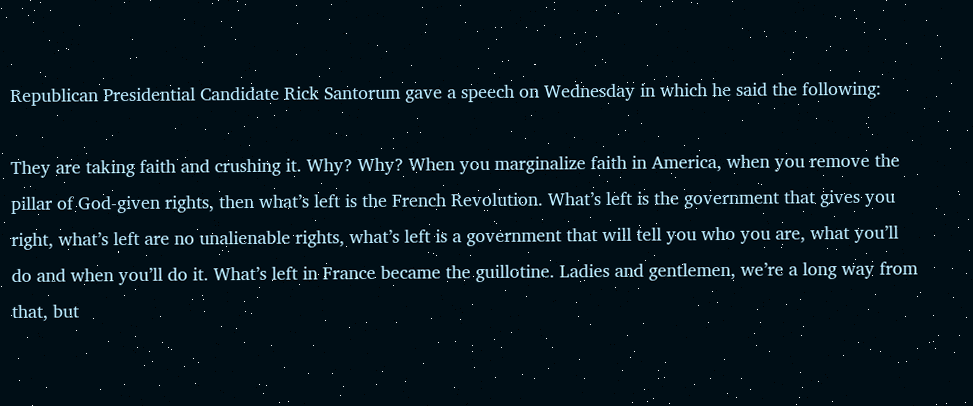Republican Presidential Candidate Rick Santorum gave a speech on Wednesday in which he said the following:

They are taking faith and crushing it. Why? Why? When you marginalize faith in America, when you remove the pillar of God-given rights, then what’s left is the French Revolution. What’s left is the government that gives you right, what’s left are no unalienable rights, what’s left is a government that will tell you who you are, what you’ll do and when you’ll do it. What’s left in France became the guillotine. Ladies and gentlemen, we’re a long way from that, but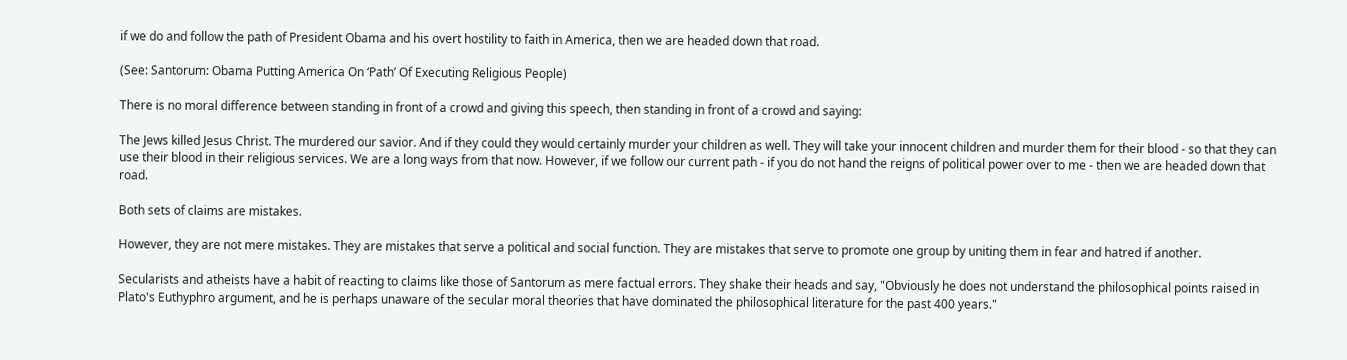if we do and follow the path of President Obama and his overt hostility to faith in America, then we are headed down that road.

(See: Santorum: Obama Putting America On ‘Path’ Of Executing Religious People)

There is no moral difference between standing in front of a crowd and giving this speech, then standing in front of a crowd and saying:

The Jews killed Jesus Christ. The murdered our savior. And if they could they would certainly murder your children as well. They will take your innocent children and murder them for their blood - so that they can use their blood in their religious services. We are a long ways from that now. However, if we follow our current path - if you do not hand the reigns of political power over to me - then we are headed down that road.

Both sets of claims are mistakes.

However, they are not mere mistakes. They are mistakes that serve a political and social function. They are mistakes that serve to promote one group by uniting them in fear and hatred if another.

Secularists and atheists have a habit of reacting to claims like those of Santorum as mere factual errors. They shake their heads and say, "Obviously he does not understand the philosophical points raised in Plato's Euthyphro argument, and he is perhaps unaware of the secular moral theories that have dominated the philosophical literature for the past 400 years."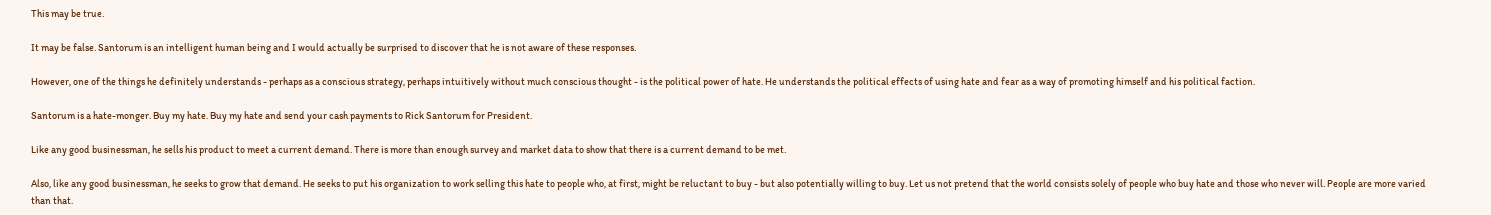This may be true.

It may be false. Santorum is an intelligent human being and I would actually be surprised to discover that he is not aware of these responses.

However, one of the things he definitely understands - perhaps as a conscious strategy, perhaps intuitively without much conscious thought - is the political power of hate. He understands the political effects of using hate and fear as a way of promoting himself and his political faction.

Santorum is a hate-monger. Buy my hate. Buy my hate and send your cash payments to Rick Santorum for President.

Like any good businessman, he sells his product to meet a current demand. There is more than enough survey and market data to show that there is a current demand to be met.

Also, like any good businessman, he seeks to grow that demand. He seeks to put his organization to work selling this hate to people who, at first, might be reluctant to buy - but also potentially willing to buy. Let us not pretend that the world consists solely of people who buy hate and those who never will. People are more varied than that.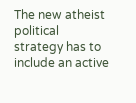The new atheist political strategy has to include an active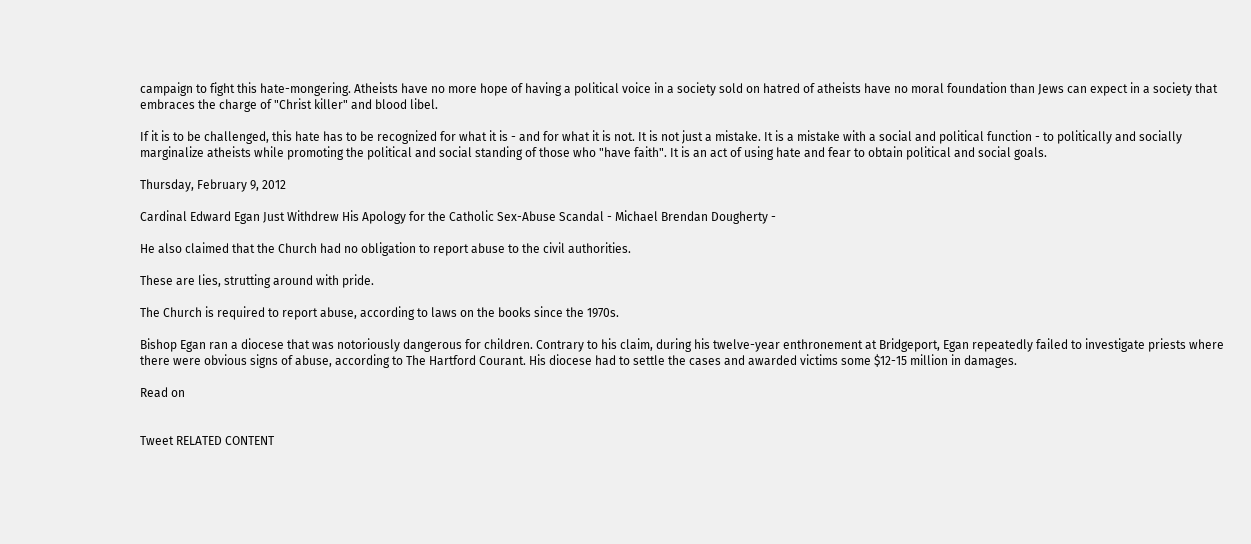campaign to fight this hate-mongering. Atheists have no more hope of having a political voice in a society sold on hatred of atheists have no moral foundation than Jews can expect in a society that embraces the charge of "Christ killer" and blood libel.

If it is to be challenged, this hate has to be recognized for what it is - and for what it is not. It is not just a mistake. It is a mistake with a social and political function - to politically and socially marginalize atheists while promoting the political and social standing of those who "have faith". It is an act of using hate and fear to obtain political and social goals.

Thursday, February 9, 2012

Cardinal Edward Egan Just Withdrew His Apology for the Catholic Sex-Abuse Scandal - Michael Brendan Dougherty -

He also claimed that the Church had no obligation to report abuse to the civil authorities.

These are lies, strutting around with pride.

The Church is required to report abuse, according to laws on the books since the 1970s.

Bishop Egan ran a diocese that was notoriously dangerous for children. Contrary to his claim, during his twelve-year enthronement at Bridgeport, Egan repeatedly failed to investigate priests where there were obvious signs of abuse, according to The Hartford Courant. His diocese had to settle the cases and awarded victims some $12-15 million in damages.

Read on


Tweet RELATED CONTENT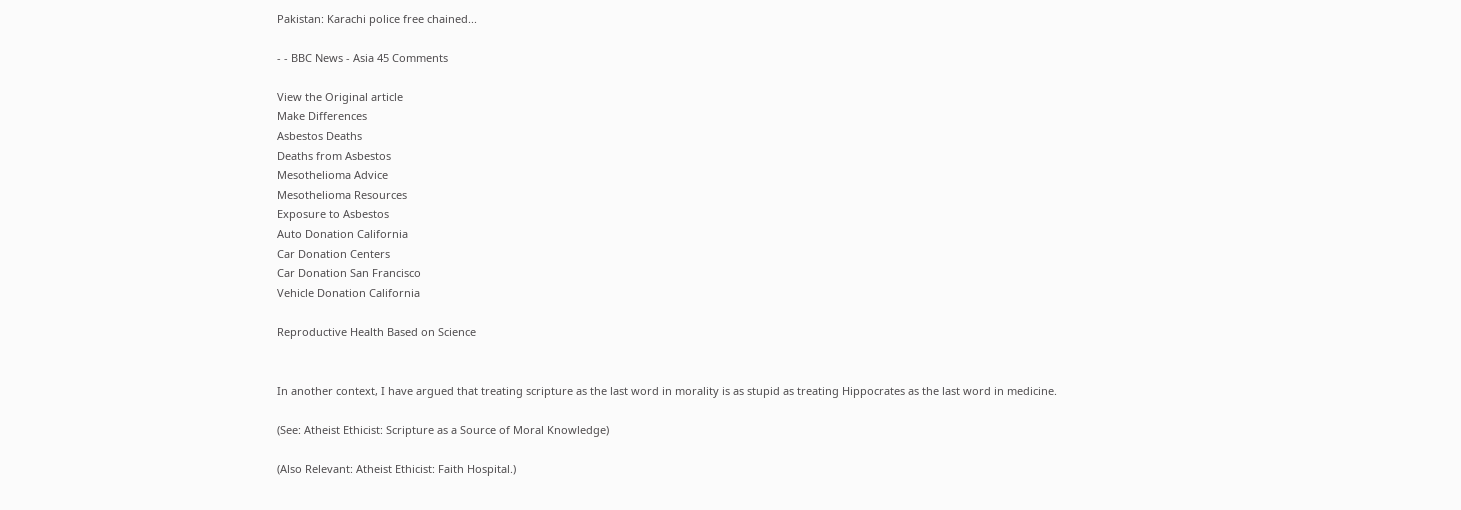Pakistan: Karachi police free chained...

- - BBC News - Asia 45 Comments

View the Original article
Make Differences
Asbestos Deaths
Deaths from Asbestos
Mesothelioma Advice
Mesothelioma Resources
Exposure to Asbestos
Auto Donation California
Car Donation Centers
Car Donation San Francisco
Vehicle Donation California

Reproductive Health Based on Science


In another context, I have argued that treating scripture as the last word in morality is as stupid as treating Hippocrates as the last word in medicine.

(See: Atheist Ethicist: Scripture as a Source of Moral Knowledge)

(Also Relevant: Atheist Ethicist: Faith Hospital.)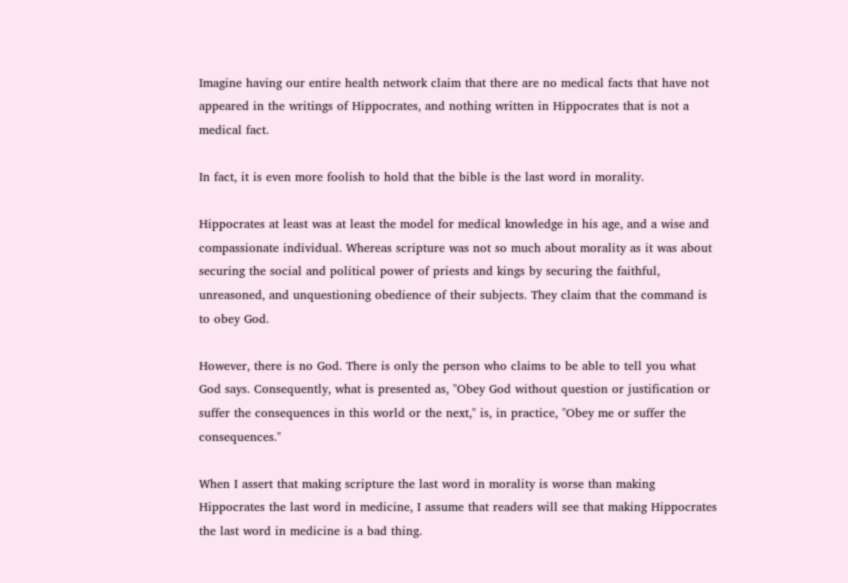Imagine having our entire health network claim that there are no medical facts that have not appeared in the writings of Hippocrates, and nothing written in Hippocrates that is not a medical fact.

In fact, it is even more foolish to hold that the bible is the last word in morality.

Hippocrates at least was at least the model for medical knowledge in his age, and a wise and compassionate individual. Whereas scripture was not so much about morality as it was about securing the social and political power of priests and kings by securing the faithful, unreasoned, and unquestioning obedience of their subjects. They claim that the command is to obey God.

However, there is no God. There is only the person who claims to be able to tell you what God says. Consequently, what is presented as, "Obey God without question or justification or suffer the consequences in this world or the next," is, in practice, "Obey me or suffer the consequences."

When I assert that making scripture the last word in morality is worse than making Hippocrates the last word in medicine, I assume that readers will see that making Hippocrates the last word in medicine is a bad thing.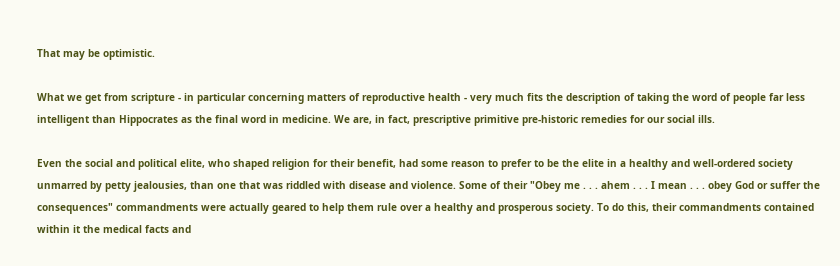That may be optimistic.

What we get from scripture - in particular concerning matters of reproductive health - very much fits the description of taking the word of people far less intelligent than Hippocrates as the final word in medicine. We are, in fact, prescriptive primitive pre-historic remedies for our social ills.

Even the social and political elite, who shaped religion for their benefit, had some reason to prefer to be the elite in a healthy and well-ordered society unmarred by petty jealousies, than one that was riddled with disease and violence. Some of their "Obey me . . . ahem . . . I mean . . . obey God or suffer the consequences" commandments were actually geared to help them rule over a healthy and prosperous society. To do this, their commandments contained within it the medical facts and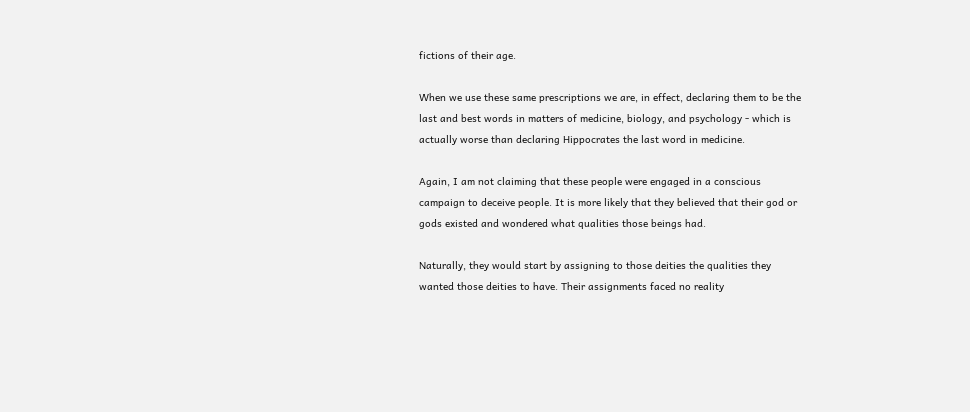fictions of their age.

When we use these same prescriptions we are, in effect, declaring them to be the last and best words in matters of medicine, biology, and psychology - which is actually worse than declaring Hippocrates the last word in medicine.

Again, I am not claiming that these people were engaged in a conscious campaign to deceive people. It is more likely that they believed that their god or gods existed and wondered what qualities those beings had.

Naturally, they would start by assigning to those deities the qualities they wanted those deities to have. Their assignments faced no reality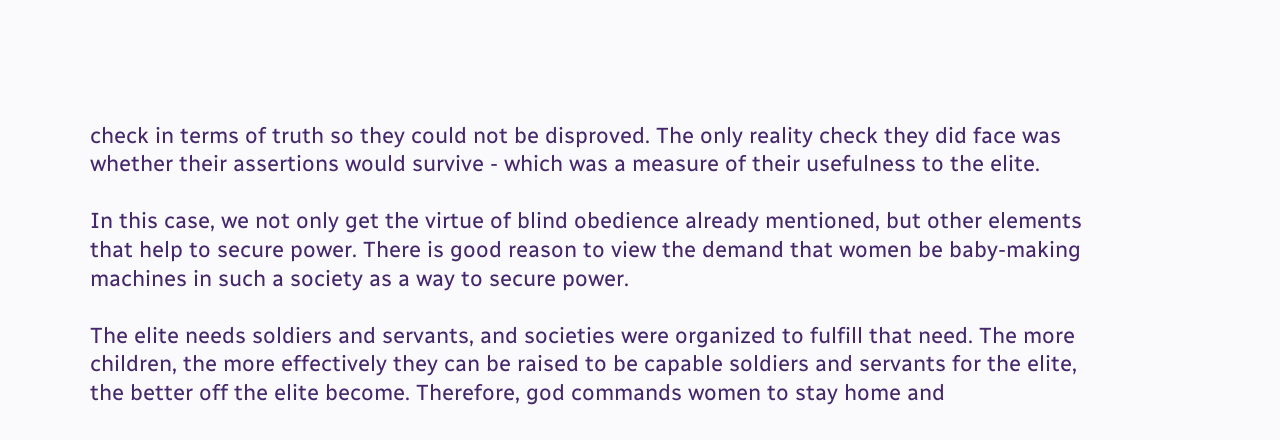check in terms of truth so they could not be disproved. The only reality check they did face was whether their assertions would survive - which was a measure of their usefulness to the elite.

In this case, we not only get the virtue of blind obedience already mentioned, but other elements that help to secure power. There is good reason to view the demand that women be baby-making machines in such a society as a way to secure power.

The elite needs soldiers and servants, and societies were organized to fulfill that need. The more children, the more effectively they can be raised to be capable soldiers and servants for the elite, the better off the elite become. Therefore, god commands women to stay home and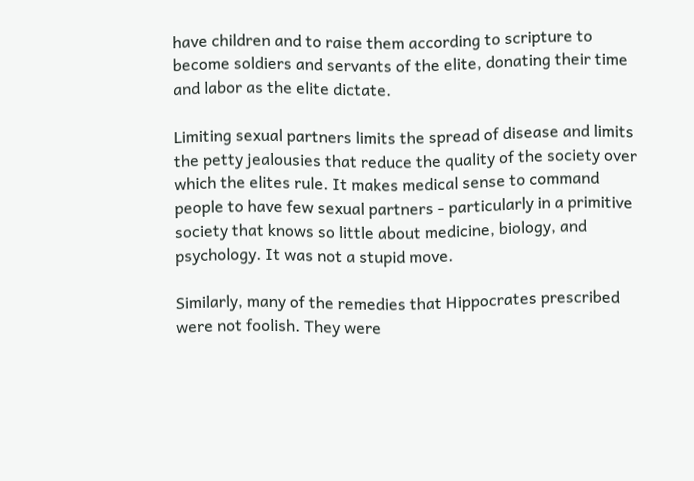have children and to raise them according to scripture to become soldiers and servants of the elite, donating their time and labor as the elite dictate.

Limiting sexual partners limits the spread of disease and limits the petty jealousies that reduce the quality of the society over which the elites rule. It makes medical sense to command people to have few sexual partners - particularly in a primitive society that knows so little about medicine, biology, and psychology. It was not a stupid move.

Similarly, many of the remedies that Hippocrates prescribed were not foolish. They were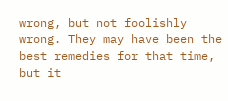wrong, but not foolishly wrong. They may have been the best remedies for that time, but it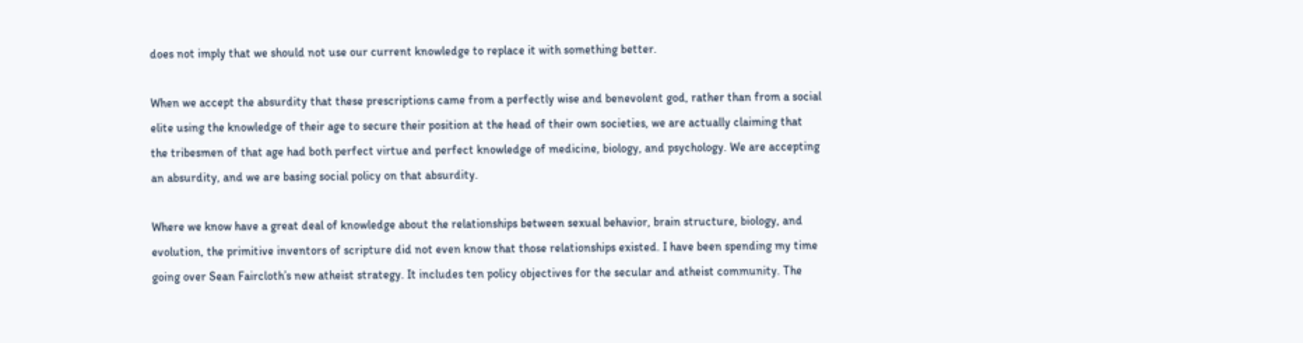does not imply that we should not use our current knowledge to replace it with something better.

When we accept the absurdity that these prescriptions came from a perfectly wise and benevolent god, rather than from a social elite using the knowledge of their age to secure their position at the head of their own societies, we are actually claiming that the tribesmen of that age had both perfect virtue and perfect knowledge of medicine, biology, and psychology. We are accepting an absurdity, and we are basing social policy on that absurdity.

Where we know have a great deal of knowledge about the relationships between sexual behavior, brain structure, biology, and evolution, the primitive inventors of scripture did not even know that those relationships existed. I have been spending my time going over Sean Faircloth’s new atheist strategy. It includes ten policy objectives for the secular and atheist community. The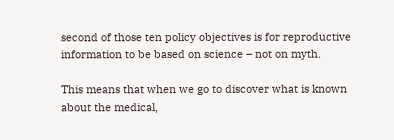second of those ten policy objectives is for reproductive information to be based on science – not on myth.

This means that when we go to discover what is known about the medical,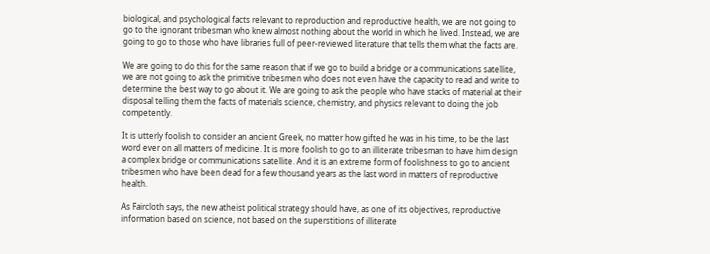biological, and psychological facts relevant to reproduction and reproductive health, we are not going to go to the ignorant tribesman who knew almost nothing about the world in which he lived. Instead, we are going to go to those who have libraries full of peer-reviewed literature that tells them what the facts are.

We are going to do this for the same reason that if we go to build a bridge or a communications satellite, we are not going to ask the primitive tribesmen who does not even have the capacity to read and write to determine the best way to go about it. We are going to ask the people who have stacks of material at their disposal telling them the facts of materials science, chemistry, and physics relevant to doing the job competently.

It is utterly foolish to consider an ancient Greek, no matter how gifted he was in his time, to be the last word ever on all matters of medicine. It is more foolish to go to an illiterate tribesman to have him design a complex bridge or communications satellite. And it is an extreme form of foolishness to go to ancient tribesmen who have been dead for a few thousand years as the last word in matters of reproductive health.

As Faircloth says, the new atheist political strategy should have, as one of its objectives, reproductive information based on science, not based on the superstitions of illiterate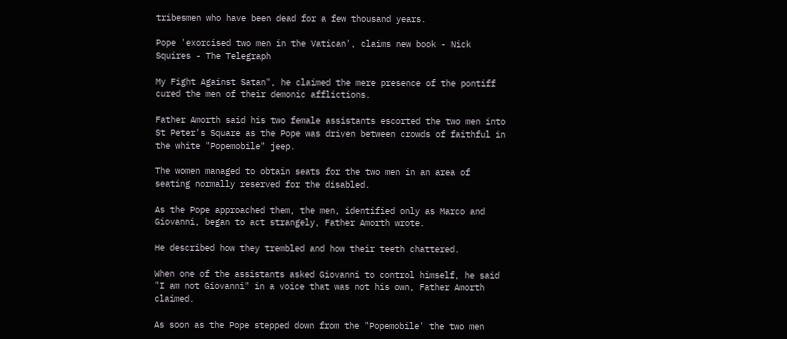tribesmen who have been dead for a few thousand years.

Pope 'exorcised two men in the Vatican', claims new book - Nick Squires - The Telegraph

My Fight Against Satan", he claimed the mere presence of the pontiff cured the men of their demonic afflictions.

Father Amorth said his two female assistants escorted the two men into St Peter's Square as the Pope was driven between crowds of faithful in the white "Popemobile" jeep.

The women managed to obtain seats for the two men in an area of seating normally reserved for the disabled.

As the Pope approached them, the men, identified only as Marco and Giovanni, began to act strangely, Father Amorth wrote.

He described how they trembled and how their teeth chattered.

When one of the assistants asked Giovanni to control himself, he said "I am not Giovanni" in a voice that was not his own, Father Amorth claimed.

As soon as the Pope stepped down from the "Popemobile' the two men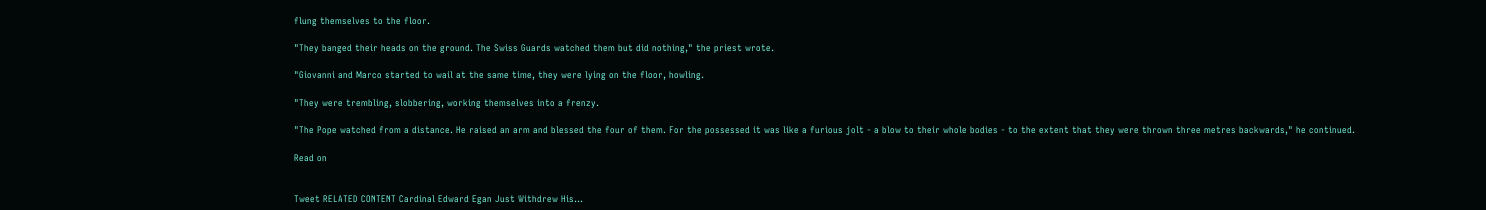flung themselves to the floor.

"They banged their heads on the ground. The Swiss Guards watched them but did nothing," the priest wrote.

"Giovanni and Marco started to wail at the same time, they were lying on the floor, howling.

"They were trembling, slobbering, working themselves into a frenzy.

"The Pope watched from a distance. He raised an arm and blessed the four of them. For the possessed it was like a furious jolt - a blow to their whole bodies - to the extent that they were thrown three metres backwards," he continued.

Read on


Tweet RELATED CONTENT Cardinal Edward Egan Just Withdrew His...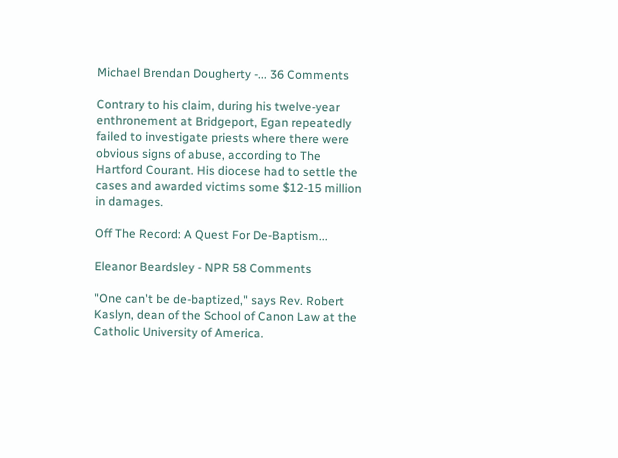Michael Brendan Dougherty -... 36 Comments

Contrary to his claim, during his twelve-year enthronement at Bridgeport, Egan repeatedly failed to investigate priests where there were obvious signs of abuse, according to The Hartford Courant. His diocese had to settle the cases and awarded victims some $12-15 million in damages.

Off The Record: A Quest For De-Baptism...

Eleanor Beardsley - NPR 58 Comments

"One can't be de-baptized," says Rev. Robert Kaslyn, dean of the School of Canon Law at the Catholic University of America.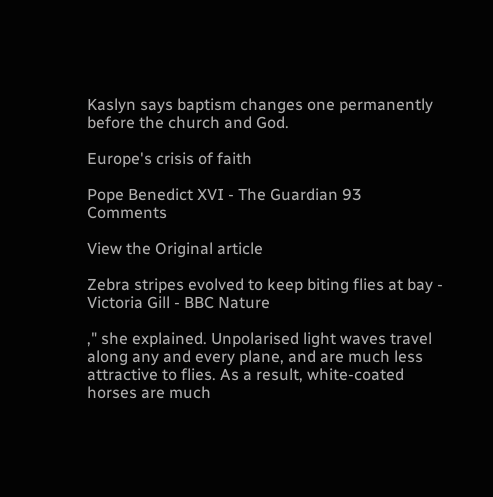Kaslyn says baptism changes one permanently before the church and God.

Europe's crisis of faith

Pope Benedict XVI - The Guardian 93 Comments

View the Original article

Zebra stripes evolved to keep biting flies at bay - Victoria Gill - BBC Nature

," she explained. Unpolarised light waves travel along any and every plane, and are much less attractive to flies. As a result, white-coated horses are much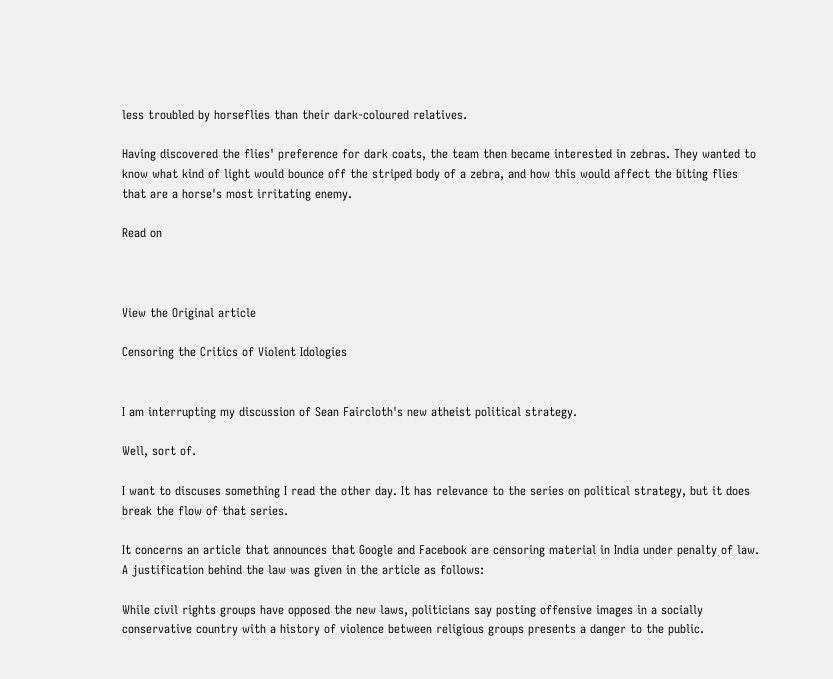less troubled by horseflies than their dark-coloured relatives.

Having discovered the flies' preference for dark coats, the team then became interested in zebras. They wanted to know what kind of light would bounce off the striped body of a zebra, and how this would affect the biting flies that are a horse's most irritating enemy.

Read on



View the Original article

Censoring the Critics of Violent Idologies


I am interrupting my discussion of Sean Faircloth's new atheist political strategy.

Well, sort of.

I want to discuses something I read the other day. It has relevance to the series on political strategy, but it does break the flow of that series.

It concerns an article that announces that Google and Facebook are censoring material in India under penalty of law. A justification behind the law was given in the article as follows:

While civil rights groups have opposed the new laws, politicians say posting offensive images in a socially conservative country with a history of violence between religious groups presents a danger to the public.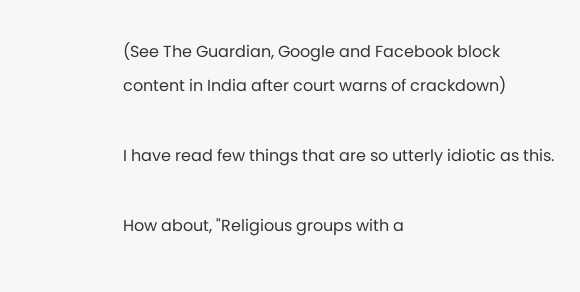(See The Guardian, Google and Facebook block content in India after court warns of crackdown)

I have read few things that are so utterly idiotic as this.

How about, "Religious groups with a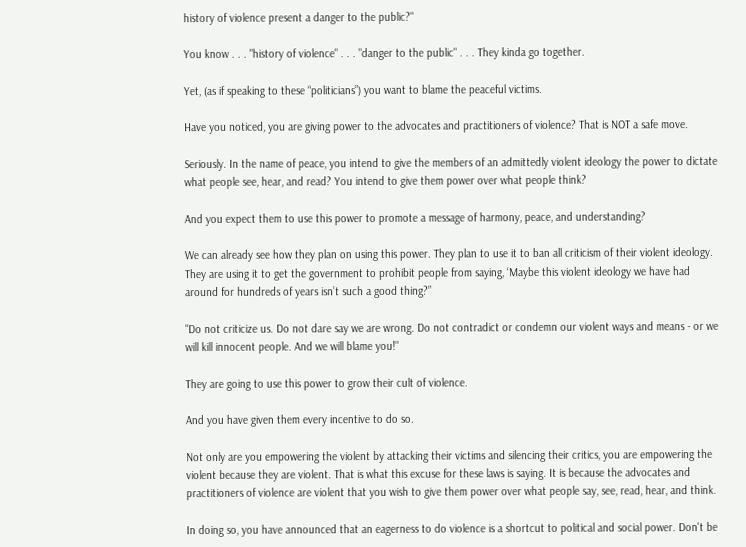history of violence present a danger to the public?"

You know . . . "history of violence" . . . "danger to the public" . . . They kinda go together.

Yet, (as if speaking to these “politicians”) you want to blame the peaceful victims.

Have you noticed, you are giving power to the advocates and practitioners of violence? That is NOT a safe move.

Seriously. In the name of peace, you intend to give the members of an admittedly violent ideology the power to dictate what people see, hear, and read? You intend to give them power over what people think?

And you expect them to use this power to promote a message of harmony, peace, and understanding?

We can already see how they plan on using this power. They plan to use it to ban all criticism of their violent ideology. They are using it to get the government to prohibit people from saying, ‘Maybe this violent ideology we have had around for hundreds of years isn’t such a good thing?”

"Do not criticize us. Do not dare say we are wrong. Do not contradict or condemn our violent ways and means - or we will kill innocent people. And we will blame you!"

They are going to use this power to grow their cult of violence.

And you have given them every incentive to do so.

Not only are you empowering the violent by attacking their victims and silencing their critics, you are empowering the violent because they are violent. That is what this excuse for these laws is saying. It is because the advocates and practitioners of violence are violent that you wish to give them power over what people say, see, read, hear, and think.

In doing so, you have announced that an eagerness to do violence is a shortcut to political and social power. Don't be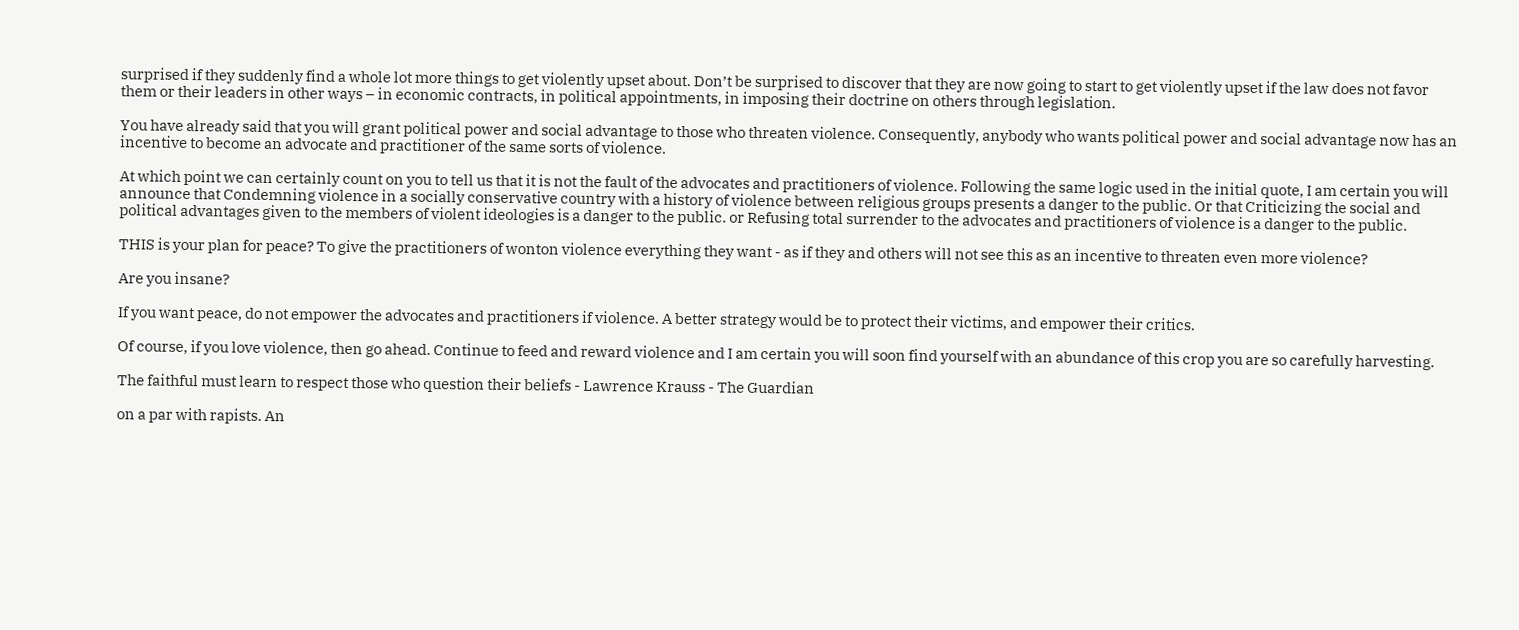surprised if they suddenly find a whole lot more things to get violently upset about. Don’t be surprised to discover that they are now going to start to get violently upset if the law does not favor them or their leaders in other ways – in economic contracts, in political appointments, in imposing their doctrine on others through legislation.

You have already said that you will grant political power and social advantage to those who threaten violence. Consequently, anybody who wants political power and social advantage now has an incentive to become an advocate and practitioner of the same sorts of violence.

At which point we can certainly count on you to tell us that it is not the fault of the advocates and practitioners of violence. Following the same logic used in the initial quote, I am certain you will announce that Condemning violence in a socially conservative country with a history of violence between religious groups presents a danger to the public. Or that Criticizing the social and political advantages given to the members of violent ideologies is a danger to the public. or Refusing total surrender to the advocates and practitioners of violence is a danger to the public.

THIS is your plan for peace? To give the practitioners of wonton violence everything they want - as if they and others will not see this as an incentive to threaten even more violence?

Are you insane?

If you want peace, do not empower the advocates and practitioners if violence. A better strategy would be to protect their victims, and empower their critics.

Of course, if you love violence, then go ahead. Continue to feed and reward violence and I am certain you will soon find yourself with an abundance of this crop you are so carefully harvesting.

The faithful must learn to respect those who question their beliefs - Lawrence Krauss - The Guardian

on a par with rapists. An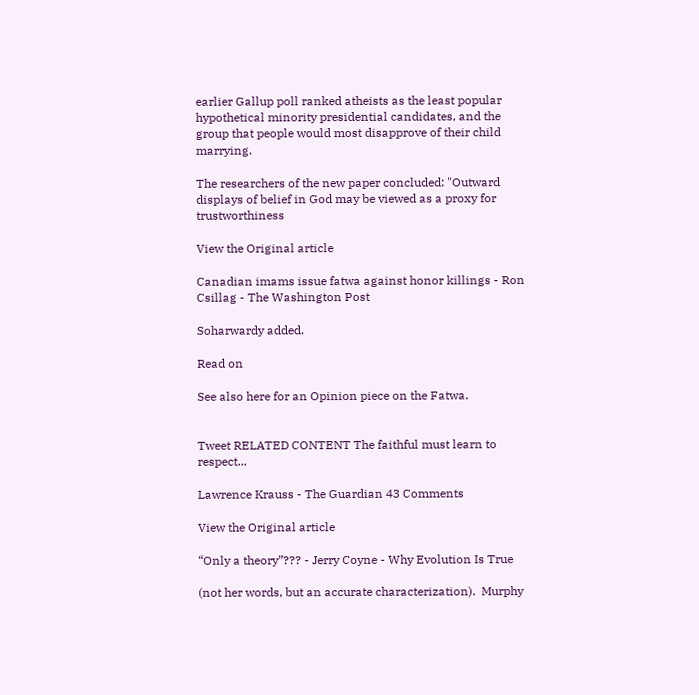earlier Gallup poll ranked atheists as the least popular hypothetical minority presidential candidates, and the group that people would most disapprove of their child marrying.

The researchers of the new paper concluded: "Outward displays of belief in God may be viewed as a proxy for trustworthiness

View the Original article

Canadian imams issue fatwa against honor killings - Ron Csillag - The Washington Post

Soharwardy added.

Read on

See also here for an Opinion piece on the Fatwa.


Tweet RELATED CONTENT The faithful must learn to respect...

Lawrence Krauss - The Guardian 43 Comments

View the Original article

“Only a theory”??? - Jerry Coyne - Why Evolution Is True

(not her words, but an accurate characterization).  Murphy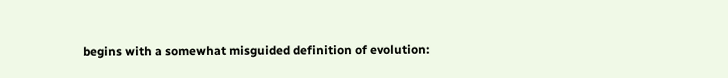begins with a somewhat misguided definition of evolution: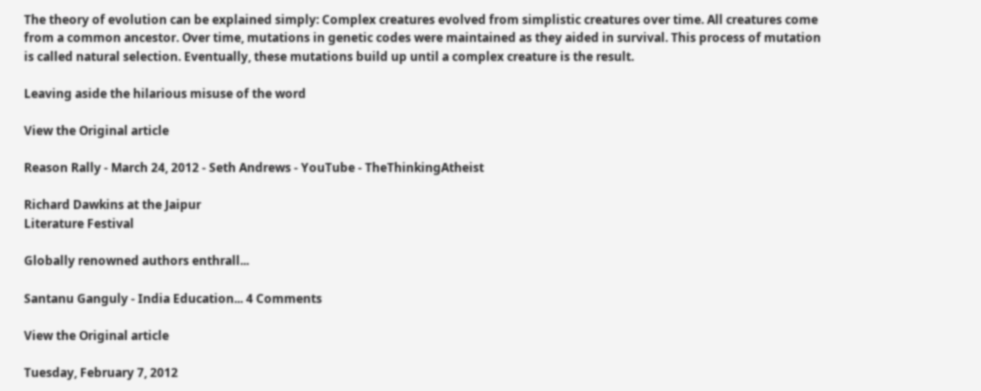The theory of evolution can be explained simply: Complex creatures evolved from simplistic creatures over time. All creatures come from a common ancestor. Over time, mutations in genetic codes were maintained as they aided in survival. This process of mutation is called natural selection. Eventually, these mutations build up until a complex creature is the result.

Leaving aside the hilarious misuse of the word

View the Original article

Reason Rally - March 24, 2012 - Seth Andrews - YouTube - TheThinkingAtheist

Richard Dawkins at the Jaipur
Literature Festival

Globally renowned authors enthrall...

Santanu Ganguly - India Education... 4 Comments

View the Original article

Tuesday, February 7, 2012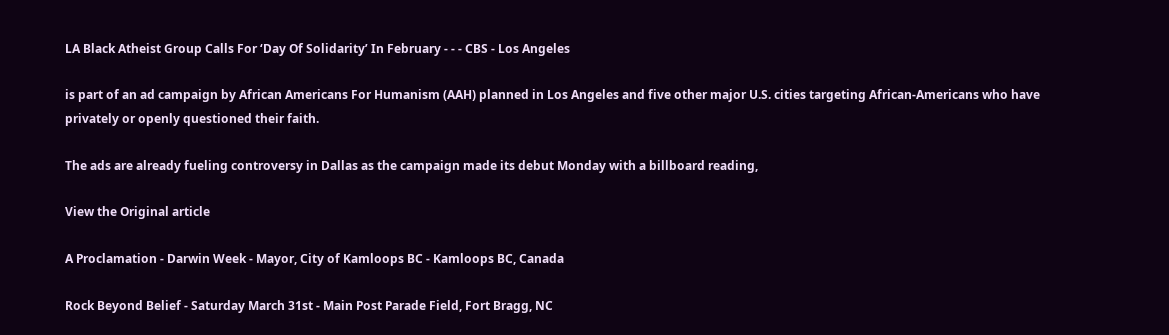LA Black Atheist Group Calls For ‘Day Of Solidarity’ In February - - - CBS - Los Angeles

is part of an ad campaign by African Americans For Humanism (AAH) planned in Los Angeles and five other major U.S. cities targeting African-Americans who have privately or openly questioned their faith.

The ads are already fueling controversy in Dallas as the campaign made its debut Monday with a billboard reading,

View the Original article

A Proclamation - Darwin Week - Mayor, City of Kamloops BC - Kamloops BC, Canada

Rock Beyond Belief - Saturday March 31st - Main Post Parade Field, Fort Bragg, NC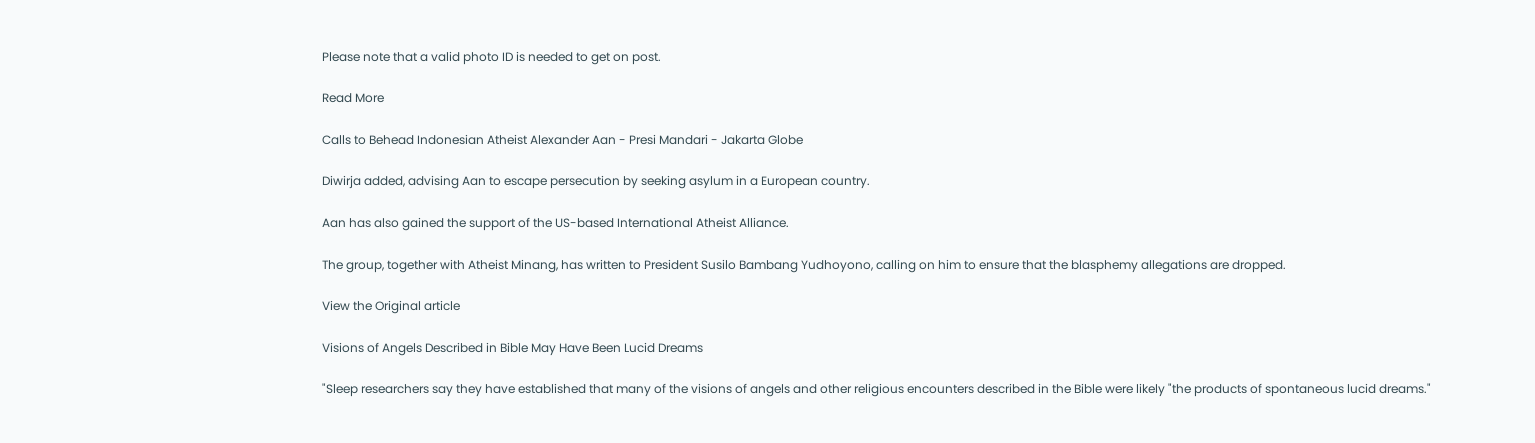Please note that a valid photo ID is needed to get on post.

Read More

Calls to Behead Indonesian Atheist Alexander Aan - Presi Mandari - Jakarta Globe

Diwirja added, advising Aan to escape persecution by seeking asylum in a European country.

Aan has also gained the support of the US-based International Atheist Alliance.

The group, together with Atheist Minang, has written to President Susilo Bambang Yudhoyono, calling on him to ensure that the blasphemy allegations are dropped.

View the Original article

Visions of Angels Described in Bible May Have Been Lucid Dreams

"Sleep researchers say they have established that many of the visions of angels and other religious encounters described in the Bible were likely "the products of spontaneous lucid dreams."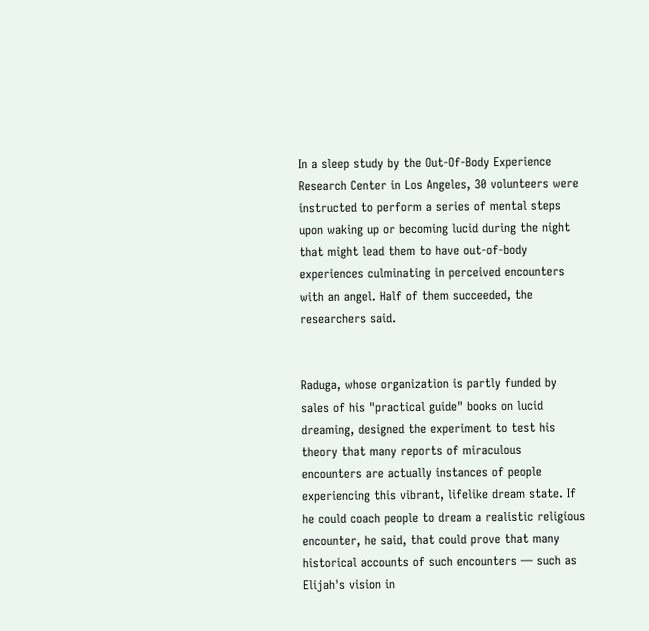In a sleep study by the Out-Of-Body Experience Research Center in Los Angeles, 30 volunteers were instructed to perform a series of mental steps upon waking up or becoming lucid during the night that might lead them to have out-of-body experiences culminating in perceived encounters with an angel. Half of them succeeded, the researchers said.


Raduga, whose organization is partly funded by sales of his "practical guide" books on lucid dreaming, designed the experiment to test his theory that many reports of miraculous encounters are actually instances of people experiencing this vibrant, lifelike dream state. If he could coach people to dream a realistic religious encounter, he said, that could prove that many historical accounts of such encounters — such as Elijah's vision in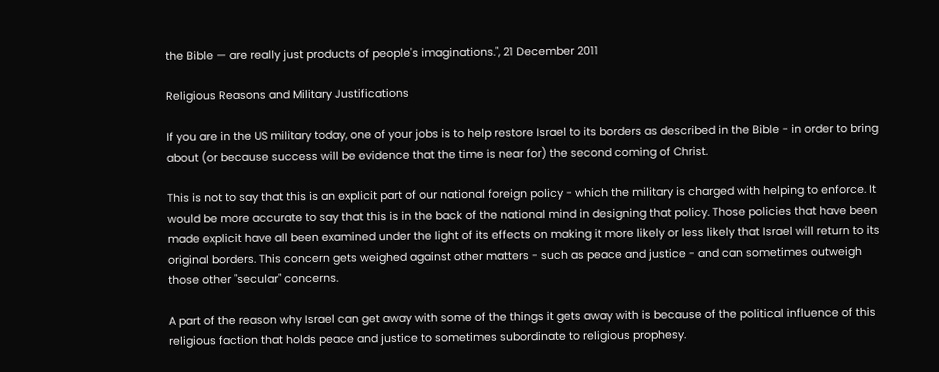the Bible — are really just products of people's imaginations.", 21 December 2011

Religious Reasons and Military Justifications

If you are in the US military today, one of your jobs is to help restore Israel to its borders as described in the Bible - in order to bring about (or because success will be evidence that the time is near for) the second coming of Christ.

This is not to say that this is an explicit part of our national foreign policy - which the military is charged with helping to enforce. It would be more accurate to say that this is in the back of the national mind in designing that policy. Those policies that have been made explicit have all been examined under the light of its effects on making it more likely or less likely that Israel will return to its original borders. This concern gets weighed against other matters - such as peace and justice - and can sometimes outweigh those other "secular" concerns.

A part of the reason why Israel can get away with some of the things it gets away with is because of the political influence of this religious faction that holds peace and justice to sometimes subordinate to religious prophesy.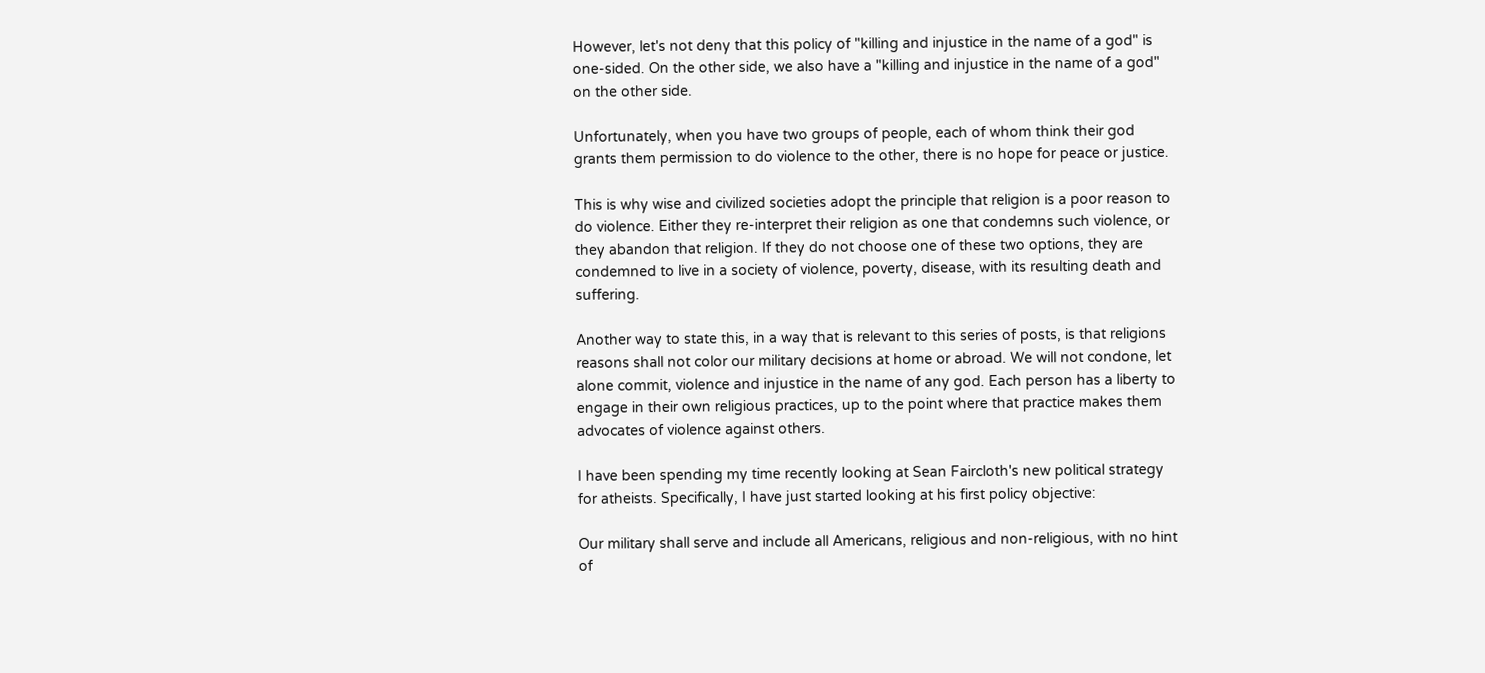However, let's not deny that this policy of "killing and injustice in the name of a god" is one-sided. On the other side, we also have a "killing and injustice in the name of a god" on the other side.

Unfortunately, when you have two groups of people, each of whom think their god grants them permission to do violence to the other, there is no hope for peace or justice.

This is why wise and civilized societies adopt the principle that religion is a poor reason to do violence. Either they re-interpret their religion as one that condemns such violence, or they abandon that religion. If they do not choose one of these two options, they are condemned to live in a society of violence, poverty, disease, with its resulting death and suffering.

Another way to state this, in a way that is relevant to this series of posts, is that religions reasons shall not color our military decisions at home or abroad. We will not condone, let alone commit, violence and injustice in the name of any god. Each person has a liberty to engage in their own religious practices, up to the point where that practice makes them advocates of violence against others.

I have been spending my time recently looking at Sean Faircloth's new political strategy for atheists. Specifically, I have just started looking at his first policy objective:

Our military shall serve and include all Americans, religious and non-religious, with no hint of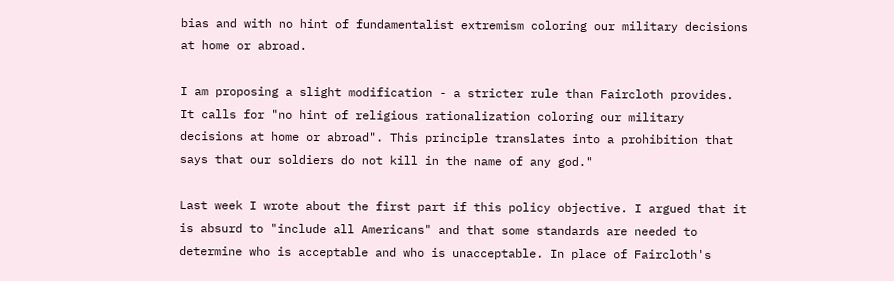bias and with no hint of fundamentalist extremism coloring our military decisions at home or abroad.

I am proposing a slight modification - a stricter rule than Faircloth provides. It calls for "no hint of religious rationalization coloring our military decisions at home or abroad". This principle translates into a prohibition that says that our soldiers do not kill in the name of any god."

Last week I wrote about the first part if this policy objective. I argued that it is absurd to "include all Americans" and that some standards are needed to determine who is acceptable and who is unacceptable. In place of Faircloth's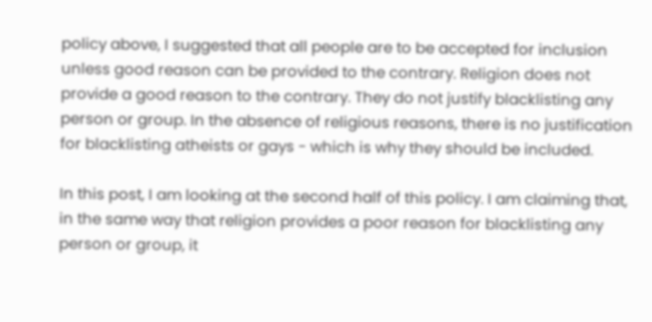policy above, I suggested that all people are to be accepted for inclusion unless good reason can be provided to the contrary. Religion does not provide a good reason to the contrary. They do not justify blacklisting any person or group. In the absence of religious reasons, there is no justification for blacklisting atheists or gays - which is why they should be included.

In this post, I am looking at the second half of this policy. I am claiming that, in the same way that religion provides a poor reason for blacklisting any person or group, it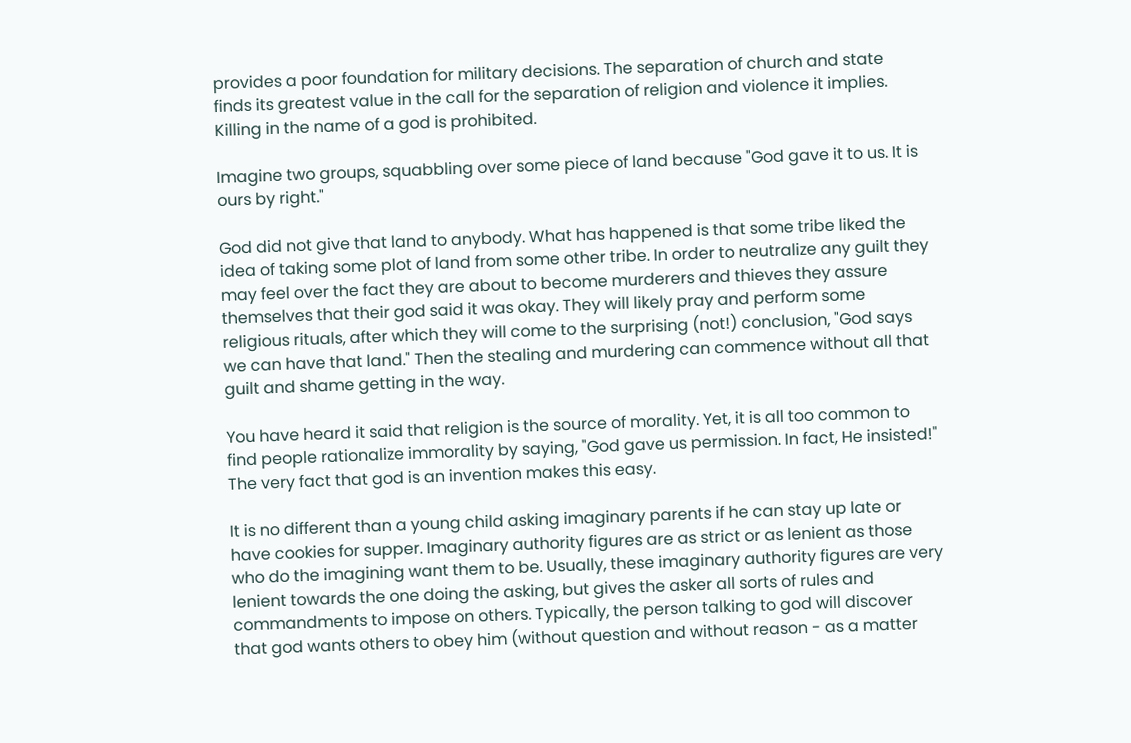provides a poor foundation for military decisions. The separation of church and state finds its greatest value in the call for the separation of religion and violence it implies. Killing in the name of a god is prohibited.

Imagine two groups, squabbling over some piece of land because "God gave it to us. It is ours by right."

God did not give that land to anybody. What has happened is that some tribe liked the idea of taking some plot of land from some other tribe. In order to neutralize any guilt they may feel over the fact they are about to become murderers and thieves they assure themselves that their god said it was okay. They will likely pray and perform some religious rituals, after which they will come to the surprising (not!) conclusion, "God says we can have that land." Then the stealing and murdering can commence without all that guilt and shame getting in the way.

You have heard it said that religion is the source of morality. Yet, it is all too common to find people rationalize immorality by saying, "God gave us permission. In fact, He insisted!" The very fact that god is an invention makes this easy.

It is no different than a young child asking imaginary parents if he can stay up late or have cookies for supper. Imaginary authority figures are as strict or as lenient as those who do the imagining want them to be. Usually, these imaginary authority figures are very lenient towards the one doing the asking, but gives the asker all sorts of rules and commandments to impose on others. Typically, the person talking to god will discover that god wants others to obey him (without question and without reason - as a matter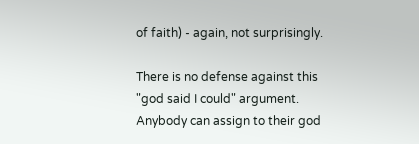of faith) - again, not surprisingly.

There is no defense against this "god said I could" argument. Anybody can assign to their god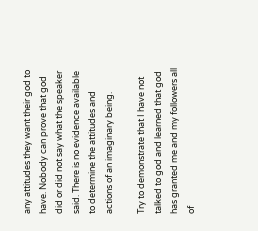any attitudes they want their god to have. Nobody can prove that god did or did not say what the speaker said. There is no evidence available to determine the attitudes and actions of an imaginary being.

Try to demonstrate that I have not talked to god and learned that god has granted me and my followers all of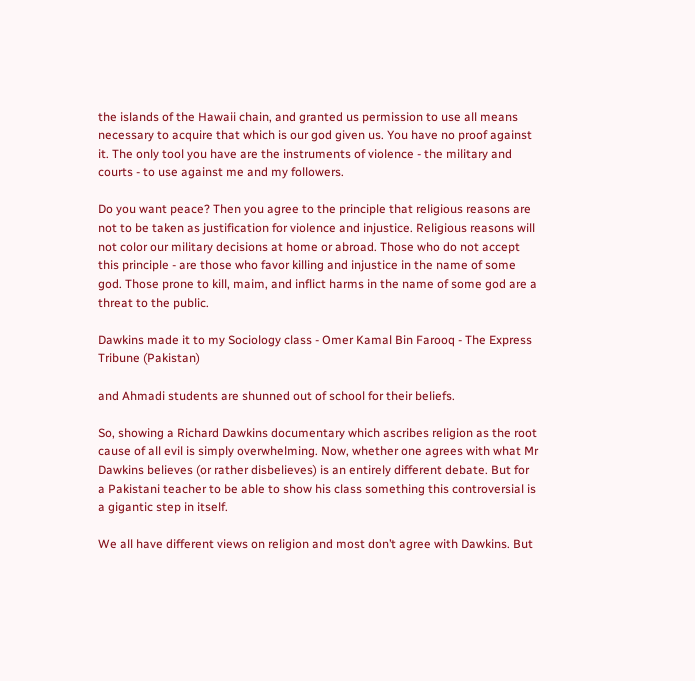the islands of the Hawaii chain, and granted us permission to use all means necessary to acquire that which is our god given us. You have no proof against it. The only tool you have are the instruments of violence - the military and courts - to use against me and my followers.

Do you want peace? Then you agree to the principle that religious reasons are not to be taken as justification for violence and injustice. Religious reasons will not color our military decisions at home or abroad. Those who do not accept this principle - are those who favor killing and injustice in the name of some god. Those prone to kill, maim, and inflict harms in the name of some god are a threat to the public.

Dawkins made it to my Sociology class - Omer Kamal Bin Farooq - The Express Tribune (Pakistan)

and Ahmadi students are shunned out of school for their beliefs.

So, showing a Richard Dawkins documentary which ascribes religion as the root cause of all evil is simply overwhelming. Now, whether one agrees with what Mr Dawkins believes (or rather disbelieves) is an entirely different debate. But for a Pakistani teacher to be able to show his class something this controversial is a gigantic step in itself.

We all have different views on religion and most don’t agree with Dawkins. But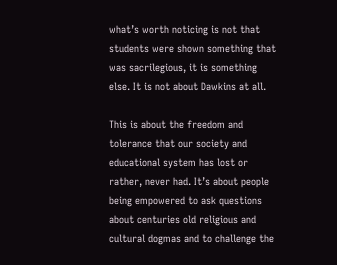what’s worth noticing is not that students were shown something that was sacrilegious, it is something else. It is not about Dawkins at all.

This is about the freedom and tolerance that our society and educational system has lost or rather, never had. It’s about people being empowered to ask questions about centuries old religious and cultural dogmas and to challenge the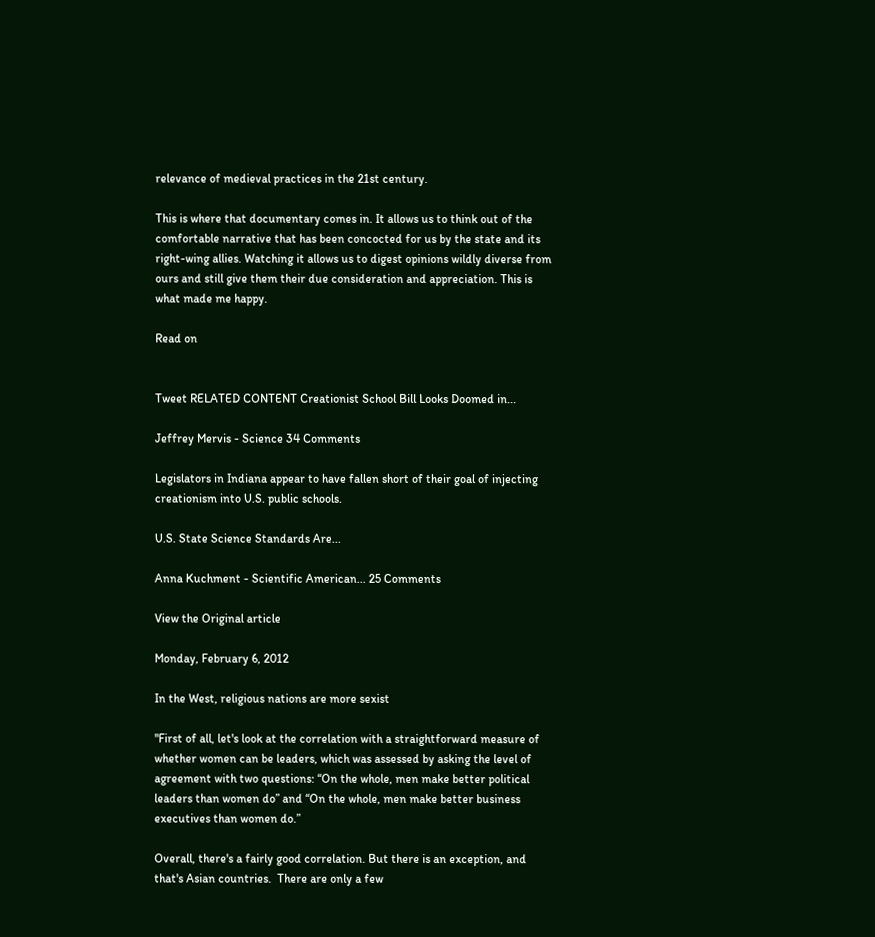relevance of medieval practices in the 21st century.

This is where that documentary comes in. It allows us to think out of the comfortable narrative that has been concocted for us by the state and its right-wing allies. Watching it allows us to digest opinions wildly diverse from ours and still give them their due consideration and appreciation. This is what made me happy.

Read on


Tweet RELATED CONTENT Creationist School Bill Looks Doomed in...

Jeffrey Mervis - Science 34 Comments

Legislators in Indiana appear to have fallen short of their goal of injecting creationism into U.S. public schools.

U.S. State Science Standards Are...

Anna Kuchment - Scientific American... 25 Comments

View the Original article

Monday, February 6, 2012

In the West, religious nations are more sexist

"First of all, let's look at the correlation with a straightforward measure of whether women can be leaders, which was assessed by asking the level of agreement with two questions: “On the whole, men make better political leaders than women do” and “On the whole, men make better business executives than women do.”

Overall, there's a fairly good correlation. But there is an exception, and that's Asian countries.  There are only a few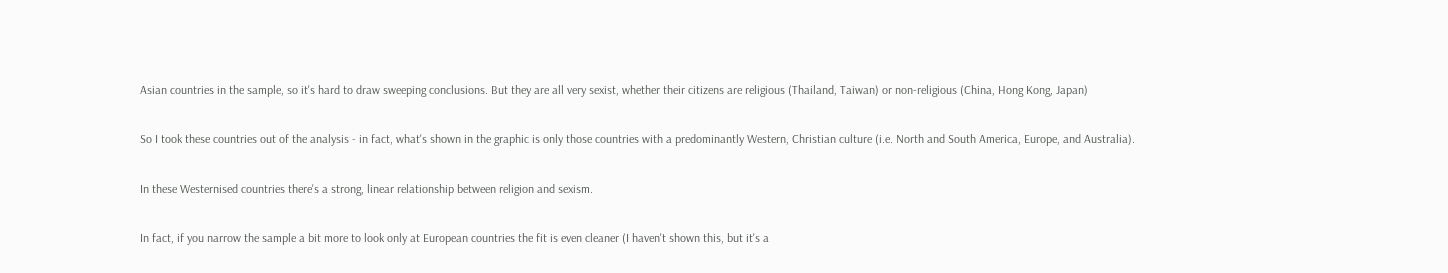Asian countries in the sample, so it's hard to draw sweeping conclusions. But they are all very sexist, whether their citizens are religious (Thailand, Taiwan) or non-religious (China, Hong Kong, Japan)

So I took these countries out of the analysis - in fact, what's shown in the graphic is only those countries with a predominantly Western, Christian culture (i.e. North and South America, Europe, and Australia).

In these Westernised countries there's a strong, linear relationship between religion and sexism.

In fact, if you narrow the sample a bit more to look only at European countries the fit is even cleaner (I haven't shown this, but it's a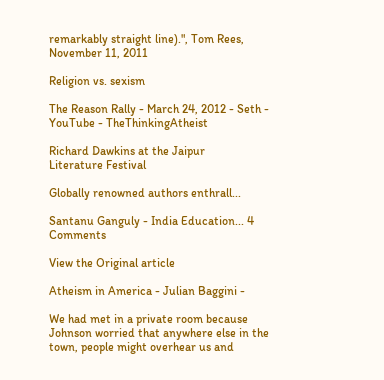remarkably straight line).", Tom Rees, November 11, 2011

Religion vs. sexism

The Reason Rally - March 24, 2012 - Seth - YouTube - TheThinkingAtheist

Richard Dawkins at the Jaipur
Literature Festival

Globally renowned authors enthrall...

Santanu Ganguly - India Education... 4 Comments

View the Original article

Atheism in America - Julian Baggini -

We had met in a private room because Johnson worried that anywhere else in the town, people might overhear us and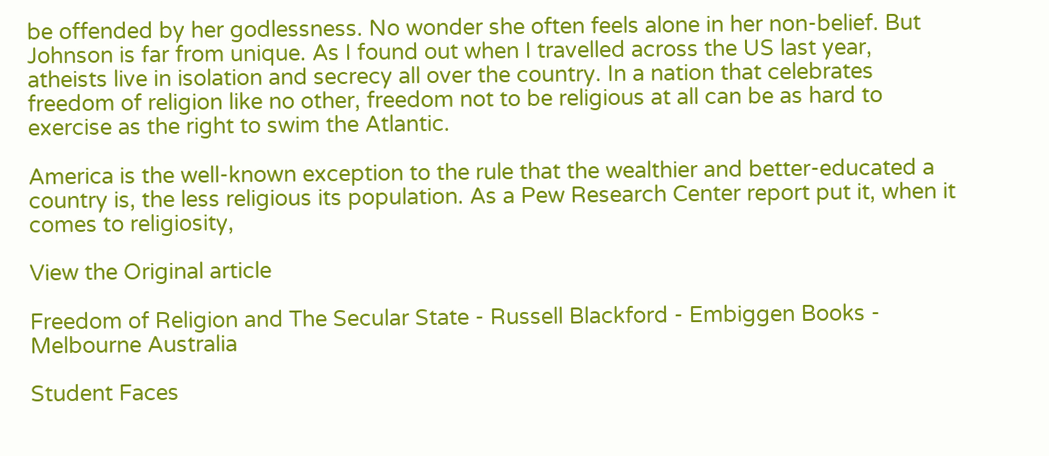be offended by her godlessness. No wonder she often feels alone in her non-belief. But Johnson is far from unique. As I found out when I travelled across the US last year, atheists live in isolation and secrecy all over the country. In a nation that celebrates freedom of religion like no other, freedom not to be religious at all can be as hard to exercise as the right to swim the Atlantic.

America is the well-known exception to the rule that the wealthier and better-educated a country is, the less religious its population. As a Pew Research Center report put it, when it comes to religiosity,

View the Original article

Freedom of Religion and The Secular State - Russell Blackford - Embiggen Books - Melbourne Australia

Student Faces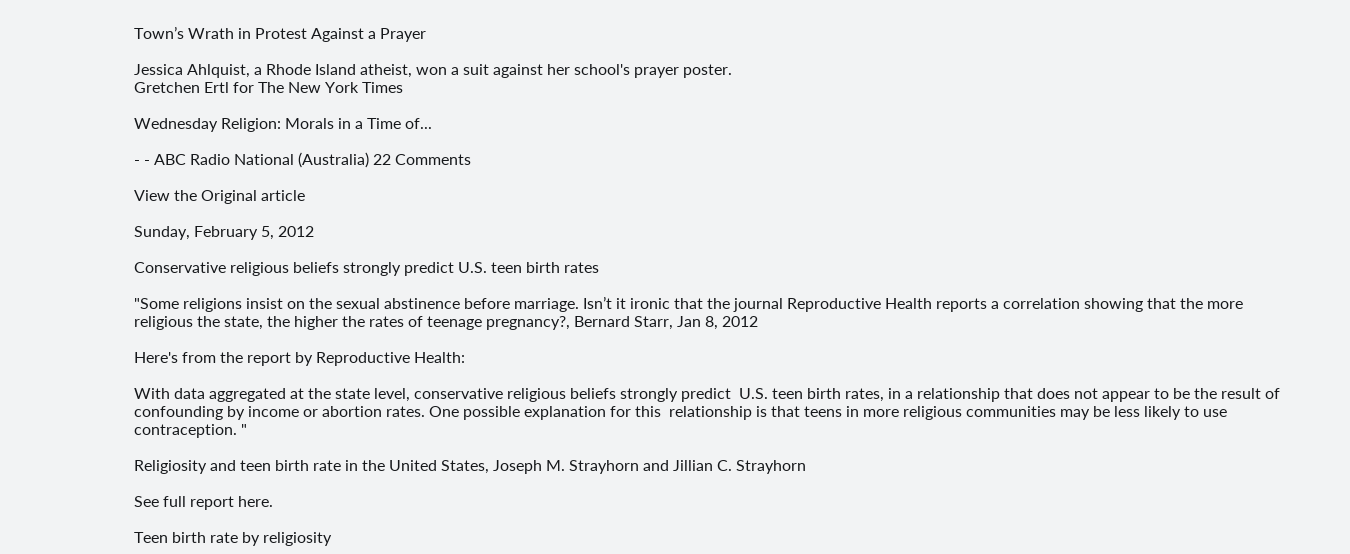Town’s Wrath in Protest Against a Prayer

Jessica Ahlquist, a Rhode Island atheist, won a suit against her school's prayer poster.
Gretchen Ertl for The New York Times

Wednesday Religion: Morals in a Time of...

- - ABC Radio National (Australia) 22 Comments

View the Original article

Sunday, February 5, 2012

Conservative religious beliefs strongly predict U.S. teen birth rates

"Some religions insist on the sexual abstinence before marriage. Isn’t it ironic that the journal Reproductive Health reports a correlation showing that the more religious the state, the higher the rates of teenage pregnancy?, Bernard Starr, Jan 8, 2012

Here's from the report by Reproductive Health:

With data aggregated at the state level, conservative religious beliefs strongly predict  U.S. teen birth rates, in a relationship that does not appear to be the result of  confounding by income or abortion rates. One possible explanation for this  relationship is that teens in more religious communities may be less likely to use  contraception. "

Religiosity and teen birth rate in the United States, Joseph M. Strayhorn and Jillian C. Strayhorn

See full report here.

Teen birth rate by religiosity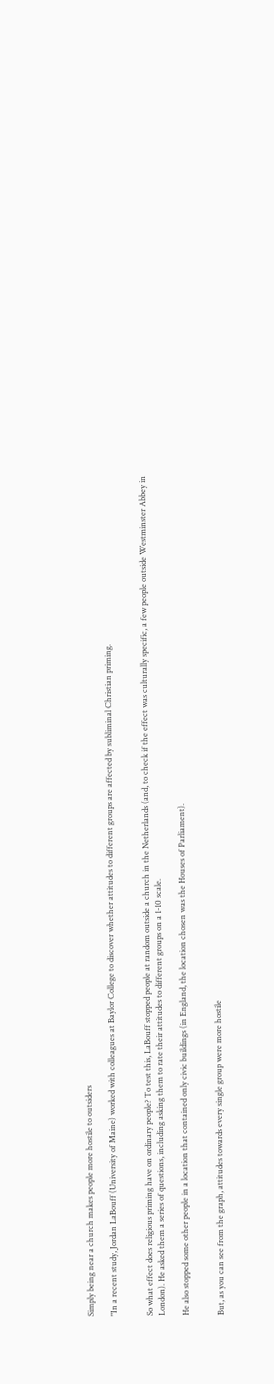Simply being near a church makes people more hostile to outsiders

"In a recent study, Jordan LaBouff (University of Maine) worked with colleagues at Baylor College to discover whether attitudes to different groups are affected by subliminal Christian priming.


So what effect does religious priming have on ordinary people? To test this, LaBouff stopped people at random outside a church in the Netherlands (and, to check if the effect was culturally specific, a few people outside Westminster Abbey in London). He asked them a series of questions, including asking them to rate their attitudes to different groups on a 1-10 scale.

He also stopped some other people in a location that contained only civic buildings (in England, the location chosen was the Houses of Parliament).


But, as you can see from the graph, attitudes towards every single group were more hostile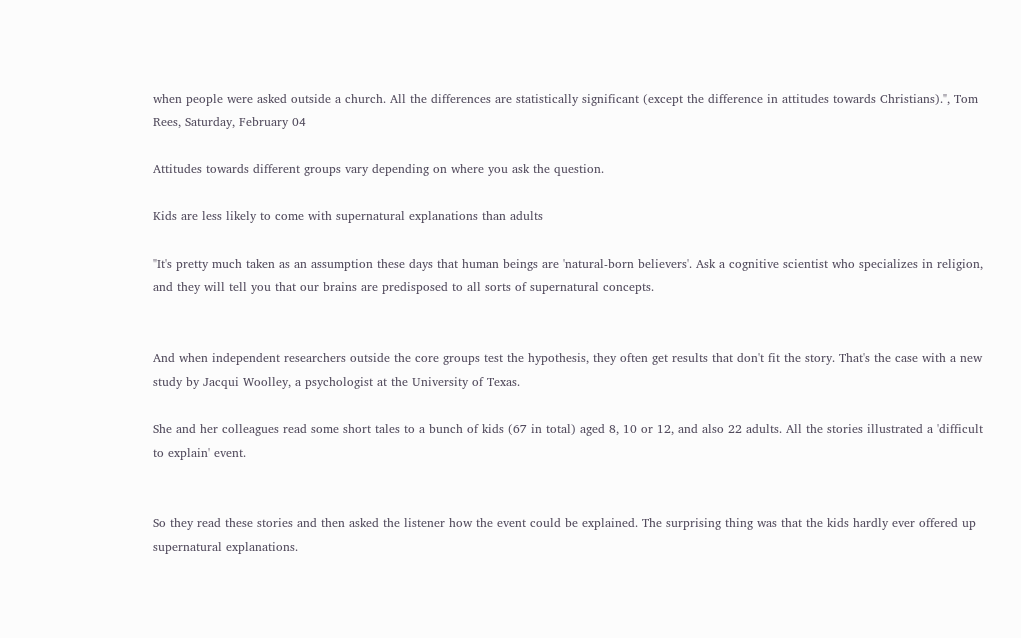when people were asked outside a church. All the differences are statistically significant (except the difference in attitudes towards Christians).", Tom Rees, Saturday, February 04

Attitudes towards different groups vary depending on where you ask the question.

Kids are less likely to come with supernatural explanations than adults

"It's pretty much taken as an assumption these days that human beings are 'natural-born believers'. Ask a cognitive scientist who specializes in religion, and they will tell you that our brains are predisposed to all sorts of supernatural concepts.


And when independent researchers outside the core groups test the hypothesis, they often get results that don't fit the story. That's the case with a new study by Jacqui Woolley, a psychologist at the University of Texas.

She and her colleagues read some short tales to a bunch of kids (67 in total) aged 8, 10 or 12, and also 22 adults. All the stories illustrated a 'difficult to explain' event.


So they read these stories and then asked the listener how the event could be explained. The surprising thing was that the kids hardly ever offered up supernatural explanations.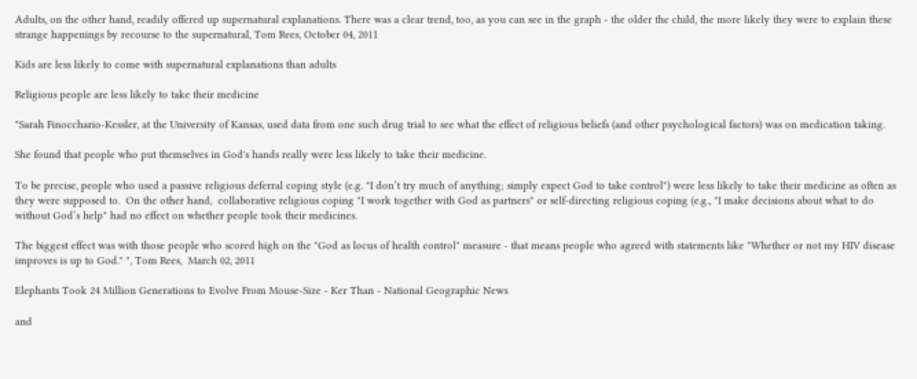Adults, on the other hand, readily offered up supernatural explanations. There was a clear trend, too, as you can see in the graph - the older the child, the more likely they were to explain these strange happenings by recourse to the supernatural, Tom Rees, October 04, 2011

Kids are less likely to come with supernatural explanations than adults

Religious people are less likely to take their medicine

"Sarah Finocchario-Kessler, at the University of Kansas, used data from one such drug trial to see what the effect of religious beliefs (and other psychological factors) was on medication taking.

She found that people who put themselves in God's hands really were less likely to take their medicine.

To be precise, people who used a passive religious deferral coping style (e.g. "I don’t try much of anything; simply expect God to take control") were less likely to take their medicine as often as they were supposed to.  On the other hand,  collaborative religious coping "I work together with God as partners" or self-directing religious coping (e.g., "I make decisions about what to do without God’s help" had no effect on whether people took their medicines.

The biggest effect was with those people who scored high on the "God as locus of health control" measure - that means people who agreed with statements like "Whether or not my HIV disease improves is up to God." ", Tom Rees,  March 02, 2011

Elephants Took 24 Million Generations to Evolve From Mouse-Size - Ker Than - National Geographic News

and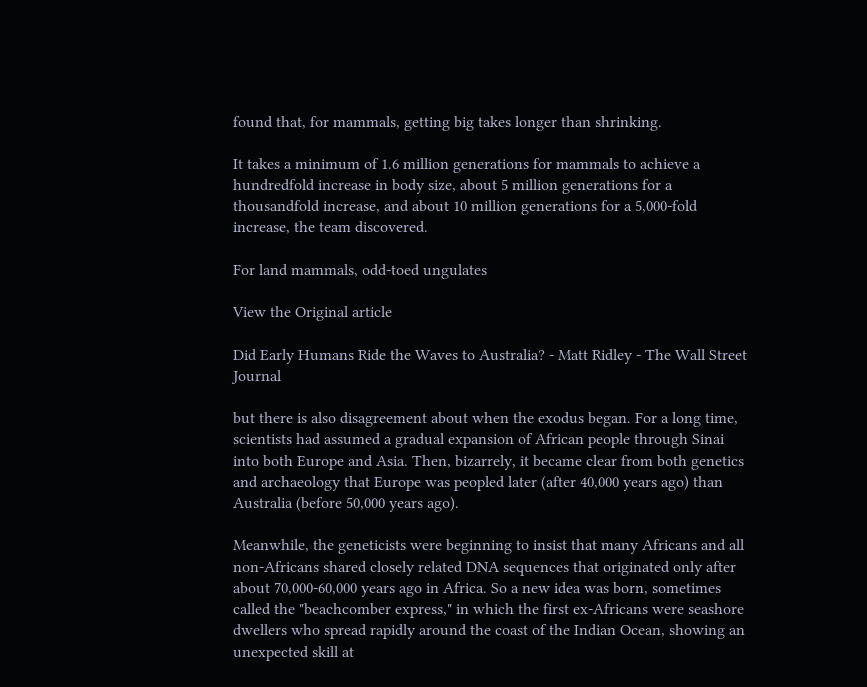found that, for mammals, getting big takes longer than shrinking.

It takes a minimum of 1.6 million generations for mammals to achieve a hundredfold increase in body size, about 5 million generations for a thousandfold increase, and about 10 million generations for a 5,000-fold increase, the team discovered.

For land mammals, odd-toed ungulates

View the Original article

Did Early Humans Ride the Waves to Australia? - Matt Ridley - The Wall Street Journal

but there is also disagreement about when the exodus began. For a long time, scientists had assumed a gradual expansion of African people through Sinai into both Europe and Asia. Then, bizarrely, it became clear from both genetics and archaeology that Europe was peopled later (after 40,000 years ago) than Australia (before 50,000 years ago).

Meanwhile, the geneticists were beginning to insist that many Africans and all non-Africans shared closely related DNA sequences that originated only after about 70,000-60,000 years ago in Africa. So a new idea was born, sometimes called the "beachcomber express," in which the first ex-Africans were seashore dwellers who spread rapidly around the coast of the Indian Ocean, showing an unexpected skill at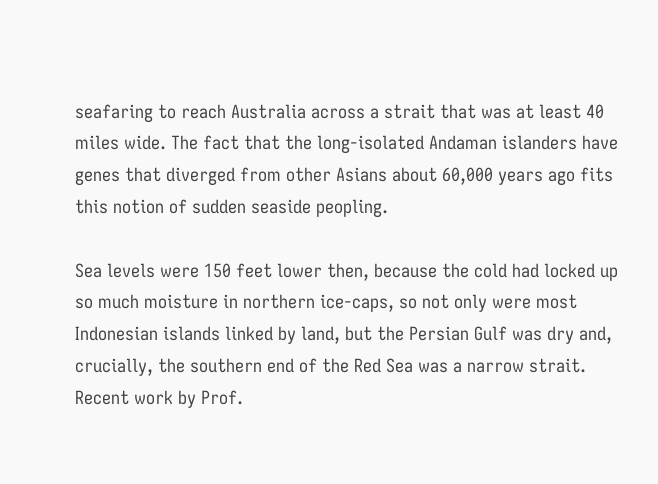seafaring to reach Australia across a strait that was at least 40 miles wide. The fact that the long-isolated Andaman islanders have genes that diverged from other Asians about 60,000 years ago fits this notion of sudden seaside peopling.

Sea levels were 150 feet lower then, because the cold had locked up so much moisture in northern ice-caps, so not only were most Indonesian islands linked by land, but the Persian Gulf was dry and, crucially, the southern end of the Red Sea was a narrow strait. Recent work by Prof.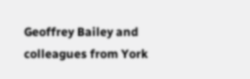Geoffrey Bailey and colleagues from York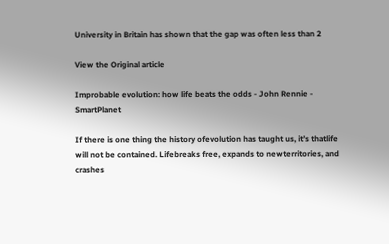University in Britain has shown that the gap was often less than 2

View the Original article

Improbable evolution: how life beats the odds - John Rennie - SmartPlanet

If there is one thing the history ofevolution has taught us, it’s thatlife will not be contained. Lifebreaks free, expands to newterritories, and crashes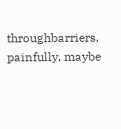throughbarriers, painfully, maybe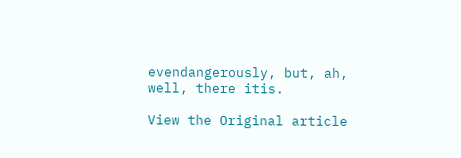evendangerously, but, ah, well, there itis.

View the Original article